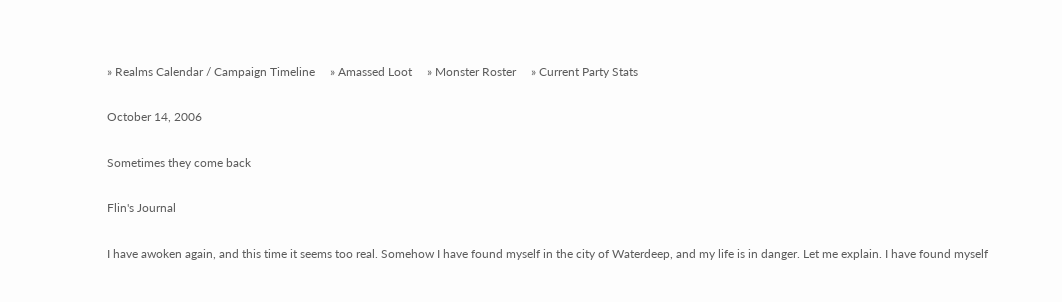» Realms Calendar / Campaign Timeline     » Amassed Loot     » Monster Roster     » Current Party Stats

October 14, 2006

Sometimes they come back

Flin's Journal

I have awoken again, and this time it seems too real. Somehow I have found myself in the city of Waterdeep, and my life is in danger. Let me explain. I have found myself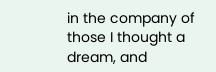in the company of those I thought a dream, and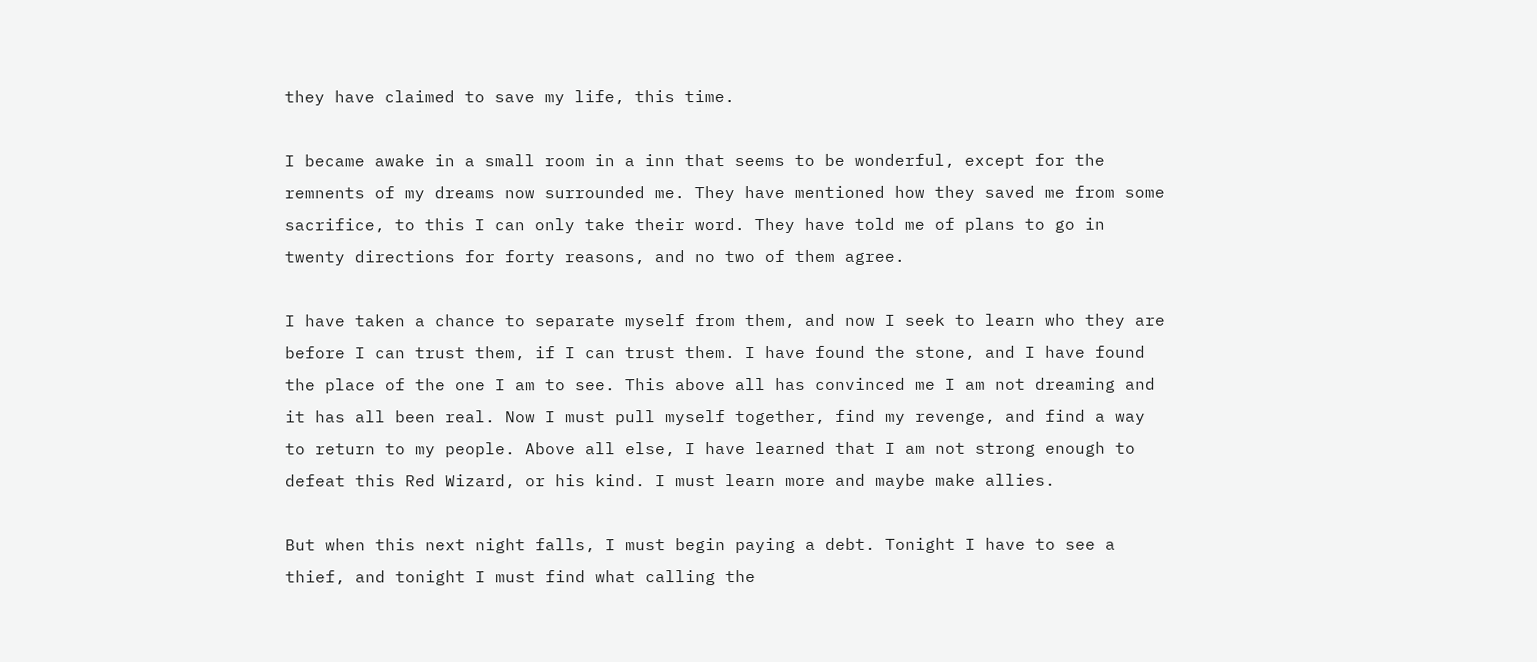they have claimed to save my life, this time.

I became awake in a small room in a inn that seems to be wonderful, except for the remnents of my dreams now surrounded me. They have mentioned how they saved me from some sacrifice, to this I can only take their word. They have told me of plans to go in twenty directions for forty reasons, and no two of them agree.

I have taken a chance to separate myself from them, and now I seek to learn who they are before I can trust them, if I can trust them. I have found the stone, and I have found the place of the one I am to see. This above all has convinced me I am not dreaming and it has all been real. Now I must pull myself together, find my revenge, and find a way to return to my people. Above all else, I have learned that I am not strong enough to defeat this Red Wizard, or his kind. I must learn more and maybe make allies.

But when this next night falls, I must begin paying a debt. Tonight I have to see a thief, and tonight I must find what calling the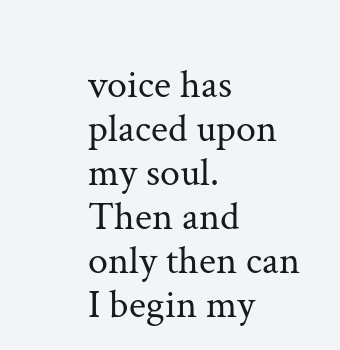voice has placed upon my soul. Then and only then can I begin my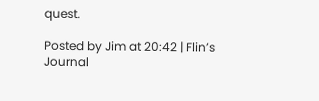quest.

Posted by Jim at 20:42 | Flin’s Journal